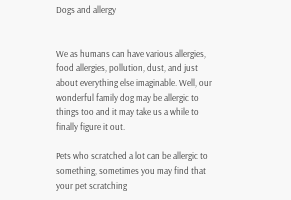Dogs and allergy


We as humans can have various allergies, food allergies, pollution, dust, and just about everything else imaginable. Well, our wonderful family dog may be allergic to things too and it may take us a while to finally figure it out.

Pets who scratched a lot can be allergic to something, sometimes you may find that your pet scratching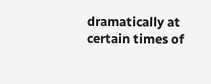dramatically at certain times of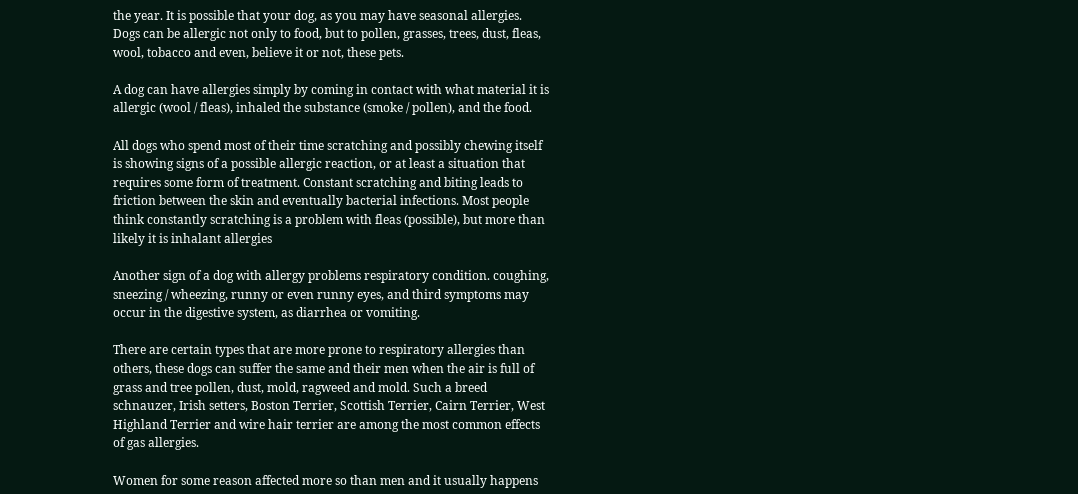the year. It is possible that your dog, as you may have seasonal allergies. Dogs can be allergic not only to food, but to pollen, grasses, trees, dust, fleas, wool, tobacco and even, believe it or not, these pets.

A dog can have allergies simply by coming in contact with what material it is allergic (wool / fleas), inhaled the substance (smoke / pollen), and the food.

All dogs who spend most of their time scratching and possibly chewing itself is showing signs of a possible allergic reaction, or at least a situation that requires some form of treatment. Constant scratching and biting leads to friction between the skin and eventually bacterial infections. Most people think constantly scratching is a problem with fleas (possible), but more than likely it is inhalant allergies

Another sign of a dog with allergy problems respiratory condition. coughing, sneezing / wheezing, runny or even runny eyes, and third symptoms may occur in the digestive system, as diarrhea or vomiting.

There are certain types that are more prone to respiratory allergies than others, these dogs can suffer the same and their men when the air is full of grass and tree pollen, dust, mold, ragweed and mold. Such a breed schnauzer, Irish setters, Boston Terrier, Scottish Terrier, Cairn Terrier, West Highland Terrier and wire hair terrier are among the most common effects of gas allergies.

Women for some reason affected more so than men and it usually happens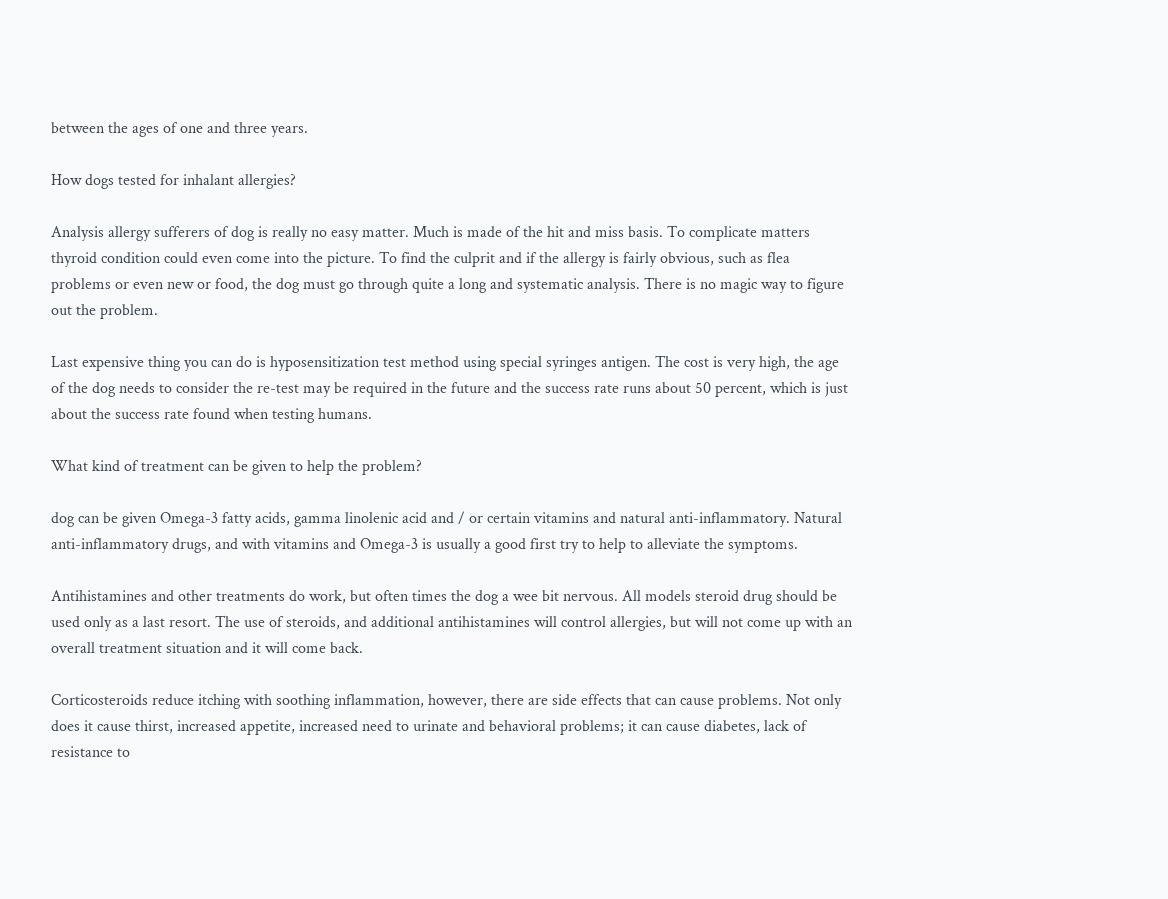between the ages of one and three years.

How dogs tested for inhalant allergies?

Analysis allergy sufferers of dog is really no easy matter. Much is made of the hit and miss basis. To complicate matters thyroid condition could even come into the picture. To find the culprit and if the allergy is fairly obvious, such as flea problems or even new or food, the dog must go through quite a long and systematic analysis. There is no magic way to figure out the problem.

Last expensive thing you can do is hyposensitization test method using special syringes antigen. The cost is very high, the age of the dog needs to consider the re-test may be required in the future and the success rate runs about 50 percent, which is just about the success rate found when testing humans.

What kind of treatment can be given to help the problem?

dog can be given Omega-3 fatty acids, gamma linolenic acid and / or certain vitamins and natural anti-inflammatory. Natural anti-inflammatory drugs, and with vitamins and Omega-3 is usually a good first try to help to alleviate the symptoms.

Antihistamines and other treatments do work, but often times the dog a wee bit nervous. All models steroid drug should be used only as a last resort. The use of steroids, and additional antihistamines will control allergies, but will not come up with an overall treatment situation and it will come back.

Corticosteroids reduce itching with soothing inflammation, however, there are side effects that can cause problems. Not only does it cause thirst, increased appetite, increased need to urinate and behavioral problems; it can cause diabetes, lack of resistance to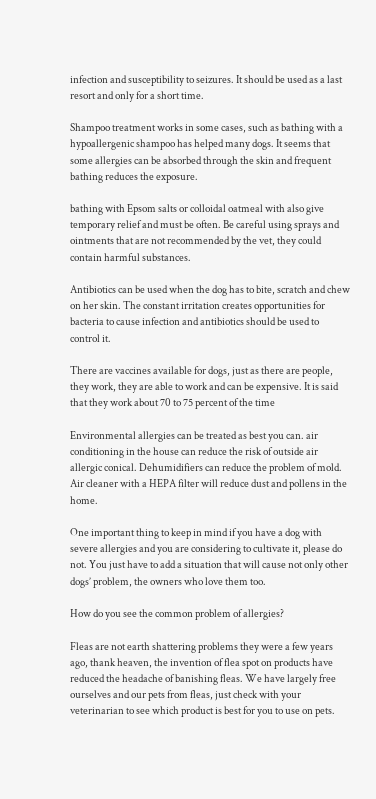infection and susceptibility to seizures. It should be used as a last resort and only for a short time.

Shampoo treatment works in some cases, such as bathing with a hypoallergenic shampoo has helped many dogs. It seems that some allergies can be absorbed through the skin and frequent bathing reduces the exposure.

bathing with Epsom salts or colloidal oatmeal with also give temporary relief and must be often. Be careful using sprays and ointments that are not recommended by the vet, they could contain harmful substances.

Antibiotics can be used when the dog has to bite, scratch and chew on her skin. The constant irritation creates opportunities for bacteria to cause infection and antibiotics should be used to control it.

There are vaccines available for dogs, just as there are people, they work, they are able to work and can be expensive. It is said that they work about 70 to 75 percent of the time

Environmental allergies can be treated as best you can. air conditioning in the house can reduce the risk of outside air allergic conical. Dehumidifiers can reduce the problem of mold. Air cleaner with a HEPA filter will reduce dust and pollens in the home.

One important thing to keep in mind if you have a dog with severe allergies and you are considering to cultivate it, please do not. You just have to add a situation that will cause not only other dogs’ problem, the owners who love them too.

How do you see the common problem of allergies?

Fleas are not earth shattering problems they were a few years ago, thank heaven, the invention of flea spot on products have reduced the headache of banishing fleas. We have largely free ourselves and our pets from fleas, just check with your veterinarian to see which product is best for you to use on pets.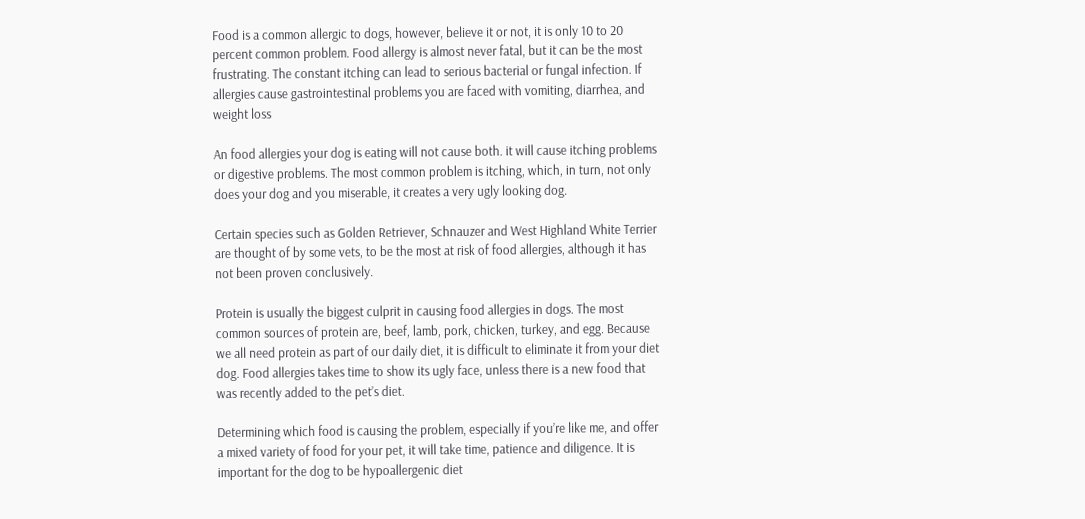Food is a common allergic to dogs, however, believe it or not, it is only 10 to 20 percent common problem. Food allergy is almost never fatal, but it can be the most frustrating. The constant itching can lead to serious bacterial or fungal infection. If allergies cause gastrointestinal problems you are faced with vomiting, diarrhea, and weight loss

An food allergies your dog is eating will not cause both. it will cause itching problems or digestive problems. The most common problem is itching, which, in turn, not only does your dog and you miserable, it creates a very ugly looking dog.

Certain species such as Golden Retriever, Schnauzer and West Highland White Terrier are thought of by some vets, to be the most at risk of food allergies, although it has not been proven conclusively.

Protein is usually the biggest culprit in causing food allergies in dogs. The most common sources of protein are, beef, lamb, pork, chicken, turkey, and egg. Because we all need protein as part of our daily diet, it is difficult to eliminate it from your diet dog. Food allergies takes time to show its ugly face, unless there is a new food that was recently added to the pet’s diet.

Determining which food is causing the problem, especially if you’re like me, and offer a mixed variety of food for your pet, it will take time, patience and diligence. It is important for the dog to be hypoallergenic diet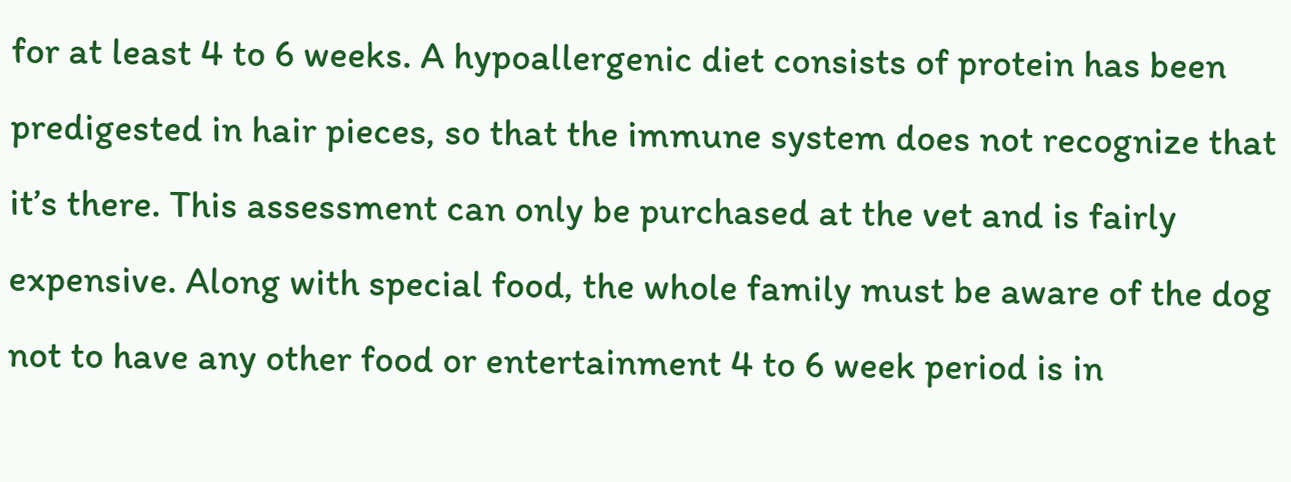for at least 4 to 6 weeks. A hypoallergenic diet consists of protein has been predigested in hair pieces, so that the immune system does not recognize that it’s there. This assessment can only be purchased at the vet and is fairly expensive. Along with special food, the whole family must be aware of the dog not to have any other food or entertainment 4 to 6 week period is in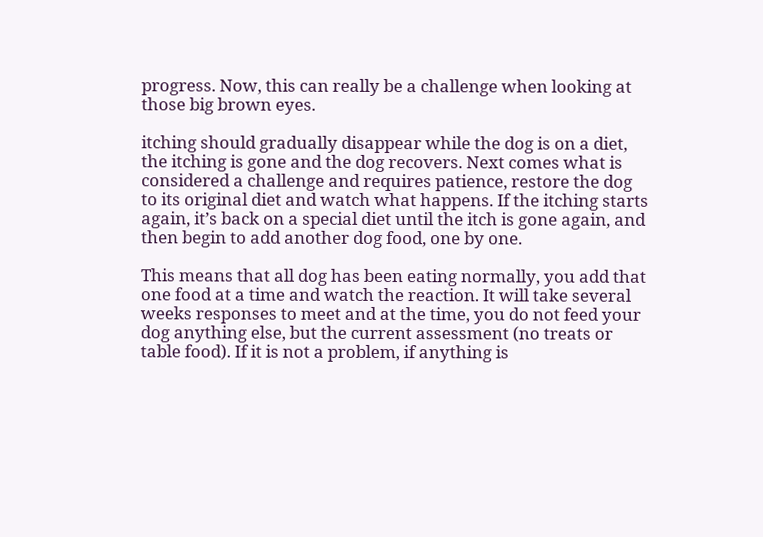progress. Now, this can really be a challenge when looking at those big brown eyes.

itching should gradually disappear while the dog is on a diet, the itching is gone and the dog recovers. Next comes what is considered a challenge and requires patience, restore the dog to its original diet and watch what happens. If the itching starts again, it’s back on a special diet until the itch is gone again, and then begin to add another dog food, one by one.

This means that all dog has been eating normally, you add that one food at a time and watch the reaction. It will take several weeks responses to meet and at the time, you do not feed your dog anything else, but the current assessment (no treats or table food). If it is not a problem, if anything is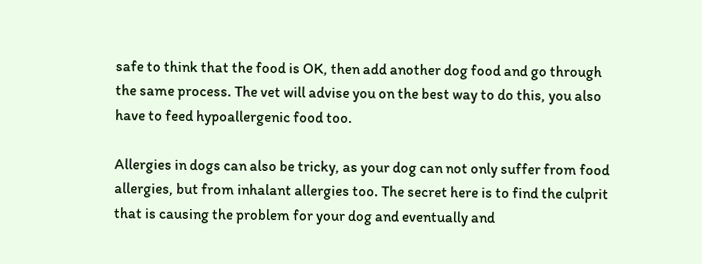safe to think that the food is OK, then add another dog food and go through the same process. The vet will advise you on the best way to do this, you also have to feed hypoallergenic food too.

Allergies in dogs can also be tricky, as your dog can not only suffer from food allergies, but from inhalant allergies too. The secret here is to find the culprit that is causing the problem for your dog and eventually and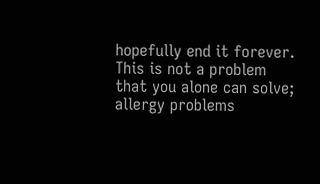hopefully end it forever. This is not a problem that you alone can solve; allergy problems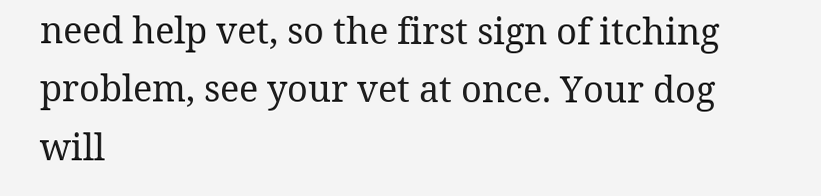need help vet, so the first sign of itching problem, see your vet at once. Your dog will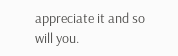appreciate it and so will you.